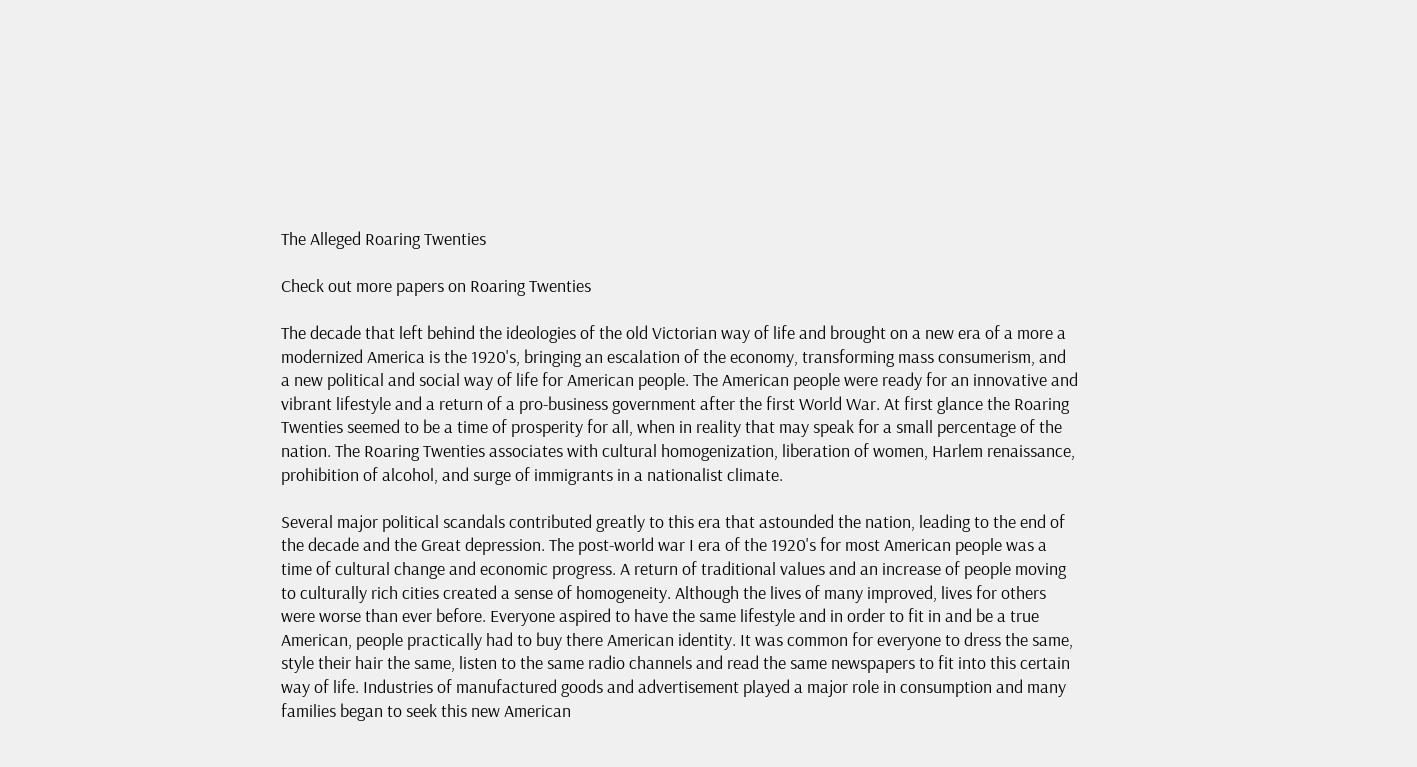The Alleged Roaring Twenties

Check out more papers on Roaring Twenties

The decade that left behind the ideologies of the old Victorian way of life and brought on a new era of a more a modernized America is the 1920's, bringing an escalation of the economy, transforming mass consumerism, and a new political and social way of life for American people. The American people were ready for an innovative and vibrant lifestyle and a return of a pro-business government after the first World War. At first glance the Roaring Twenties seemed to be a time of prosperity for all, when in reality that may speak for a small percentage of the nation. The Roaring Twenties associates with cultural homogenization, liberation of women, Harlem renaissance, prohibition of alcohol, and surge of immigrants in a nationalist climate.

Several major political scandals contributed greatly to this era that astounded the nation, leading to the end of the decade and the Great depression. The post-world war I era of the 1920's for most American people was a time of cultural change and economic progress. A return of traditional values and an increase of people moving to culturally rich cities created a sense of homogeneity. Although the lives of many improved, lives for others were worse than ever before. Everyone aspired to have the same lifestyle and in order to fit in and be a true American, people practically had to buy there American identity. It was common for everyone to dress the same, style their hair the same, listen to the same radio channels and read the same newspapers to fit into this certain way of life. Industries of manufactured goods and advertisement played a major role in consumption and many families began to seek this new American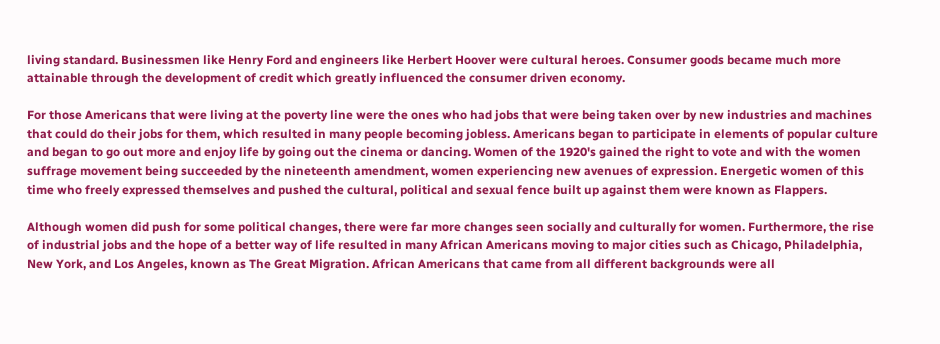living standard. Businessmen like Henry Ford and engineers like Herbert Hoover were cultural heroes. Consumer goods became much more attainable through the development of credit which greatly influenced the consumer driven economy.

For those Americans that were living at the poverty line were the ones who had jobs that were being taken over by new industries and machines that could do their jobs for them, which resulted in many people becoming jobless. Americans began to participate in elements of popular culture and began to go out more and enjoy life by going out the cinema or dancing. Women of the 1920's gained the right to vote and with the women suffrage movement being succeeded by the nineteenth amendment, women experiencing new avenues of expression. Energetic women of this time who freely expressed themselves and pushed the cultural, political and sexual fence built up against them were known as Flappers.

Although women did push for some political changes, there were far more changes seen socially and culturally for women. Furthermore, the rise of industrial jobs and the hope of a better way of life resulted in many African Americans moving to major cities such as Chicago, Philadelphia, New York, and Los Angeles, known as The Great Migration. African Americans that came from all different backgrounds were all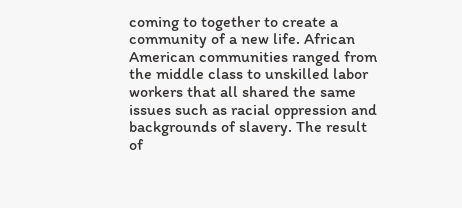coming to together to create a community of a new life. African American communities ranged from the middle class to unskilled labor workers that all shared the same issues such as racial oppression and backgrounds of slavery. The result of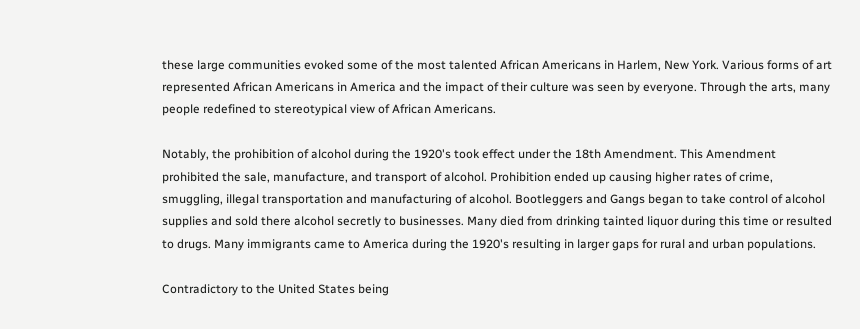these large communities evoked some of the most talented African Americans in Harlem, New York. Various forms of art represented African Americans in America and the impact of their culture was seen by everyone. Through the arts, many people redefined to stereotypical view of African Americans.

Notably, the prohibition of alcohol during the 1920's took effect under the 18th Amendment. This Amendment prohibited the sale, manufacture, and transport of alcohol. Prohibition ended up causing higher rates of crime, smuggling, illegal transportation and manufacturing of alcohol. Bootleggers and Gangs began to take control of alcohol supplies and sold there alcohol secretly to businesses. Many died from drinking tainted liquor during this time or resulted to drugs. Many immigrants came to America during the 1920's resulting in larger gaps for rural and urban populations.

Contradictory to the United States being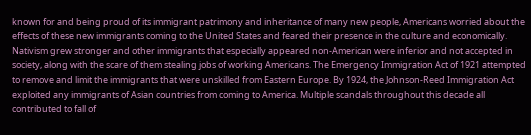known for and being proud of its immigrant patrimony and inheritance of many new people, Americans worried about the effects of these new immigrants coming to the United States and feared their presence in the culture and economically. Nativism grew stronger and other immigrants that especially appeared non-American were inferior and not accepted in society, along with the scare of them stealing jobs of working Americans. The Emergency Immigration Act of 1921 attempted to remove and limit the immigrants that were unskilled from Eastern Europe. By 1924, the Johnson-Reed Immigration Act exploited any immigrants of Asian countries from coming to America. Multiple scandals throughout this decade all contributed to fall of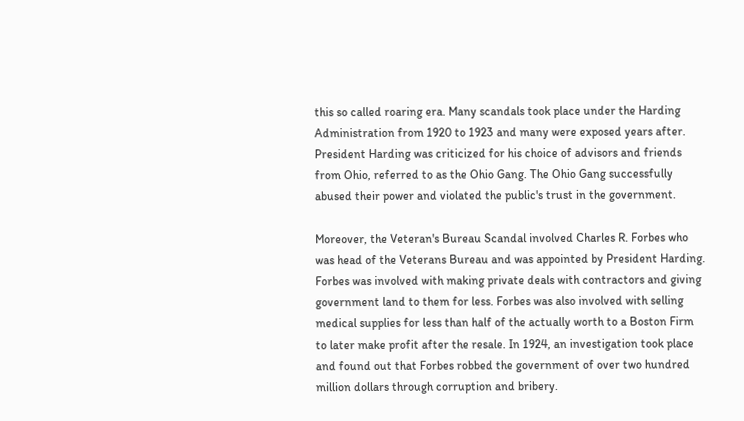this so called roaring era. Many scandals took place under the Harding Administration from 1920 to 1923 and many were exposed years after. President Harding was criticized for his choice of advisors and friends from Ohio, referred to as the Ohio Gang. The Ohio Gang successfully abused their power and violated the public's trust in the government.

Moreover, the Veteran's Bureau Scandal involved Charles R. Forbes who was head of the Veterans Bureau and was appointed by President Harding. Forbes was involved with making private deals with contractors and giving government land to them for less. Forbes was also involved with selling medical supplies for less than half of the actually worth to a Boston Firm to later make profit after the resale. In 1924, an investigation took place and found out that Forbes robbed the government of over two hundred million dollars through corruption and bribery.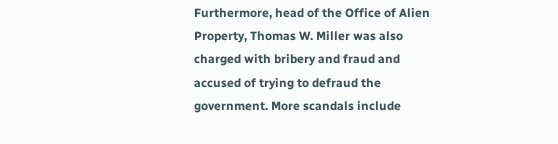Furthermore, head of the Office of Alien Property, Thomas W. Miller was also charged with bribery and fraud and accused of trying to defraud the government. More scandals include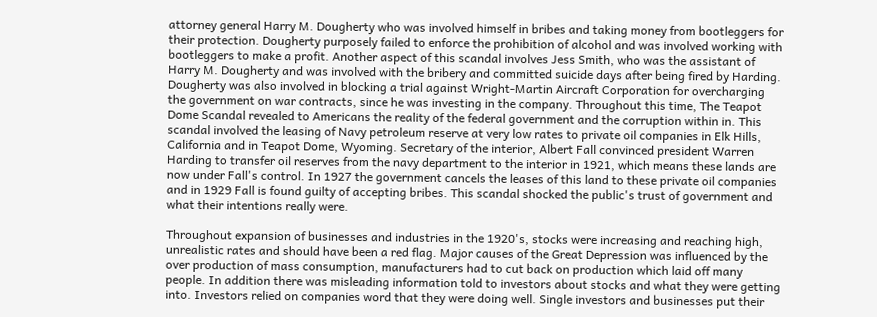attorney general Harry M. Dougherty who was involved himself in bribes and taking money from bootleggers for their protection. Dougherty purposely failed to enforce the prohibition of alcohol and was involved working with bootleggers to make a profit. Another aspect of this scandal involves Jess Smith, who was the assistant of Harry M. Dougherty and was involved with the bribery and committed suicide days after being fired by Harding. Dougherty was also involved in blocking a trial against Wright-Martin Aircraft Corporation for overcharging the government on war contracts, since he was investing in the company. Throughout this time, The Teapot Dome Scandal revealed to Americans the reality of the federal government and the corruption within in. This scandal involved the leasing of Navy petroleum reserve at very low rates to private oil companies in Elk Hills, California and in Teapot Dome, Wyoming. Secretary of the interior, Albert Fall convinced president Warren Harding to transfer oil reserves from the navy department to the interior in 1921, which means these lands are now under Fall's control. In 1927 the government cancels the leases of this land to these private oil companies and in 1929 Fall is found guilty of accepting bribes. This scandal shocked the public's trust of government and what their intentions really were.

Throughout expansion of businesses and industries in the 1920's, stocks were increasing and reaching high, unrealistic rates and should have been a red flag. Major causes of the Great Depression was influenced by the over production of mass consumption, manufacturers had to cut back on production which laid off many people. In addition there was misleading information told to investors about stocks and what they were getting into. Investors relied on companies word that they were doing well. Single investors and businesses put their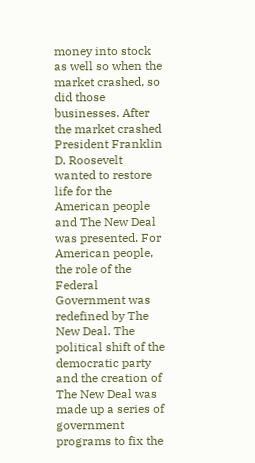money into stock as well so when the market crashed, so did those businesses. After the market crashed President Franklin D. Roosevelt wanted to restore life for the American people and The New Deal was presented. For American people, the role of the Federal Government was redefined by The New Deal. The political shift of the democratic party and the creation of The New Deal was made up a series of government programs to fix the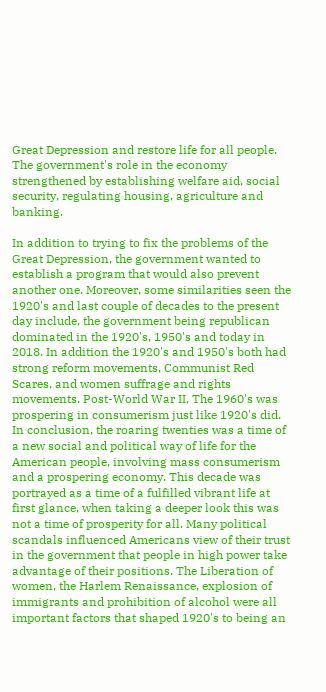Great Depression and restore life for all people. The government's role in the economy strengthened by establishing welfare aid, social security, regulating housing, agriculture and banking.

In addition to trying to fix the problems of the Great Depression, the government wanted to establish a program that would also prevent another one. Moreover, some similarities seen the 1920's and last couple of decades to the present day include, the government being republican dominated in the 1920's, 1950's and today in 2018. In addition the 1920's and 1950's both had strong reform movements, Communist Red Scares, and women suffrage and rights movements. Post-World War II, The 1960's was prospering in consumerism just like 1920's did. In conclusion, the roaring twenties was a time of a new social and political way of life for the American people, involving mass consumerism and a prospering economy. This decade was portrayed as a time of a fulfilled vibrant life at first glance, when taking a deeper look this was not a time of prosperity for all. Many political scandals influenced Americans view of their trust in the government that people in high power take advantage of their positions. The Liberation of women, the Harlem Renaissance, explosion of immigrants and prohibition of alcohol were all important factors that shaped 1920's to being an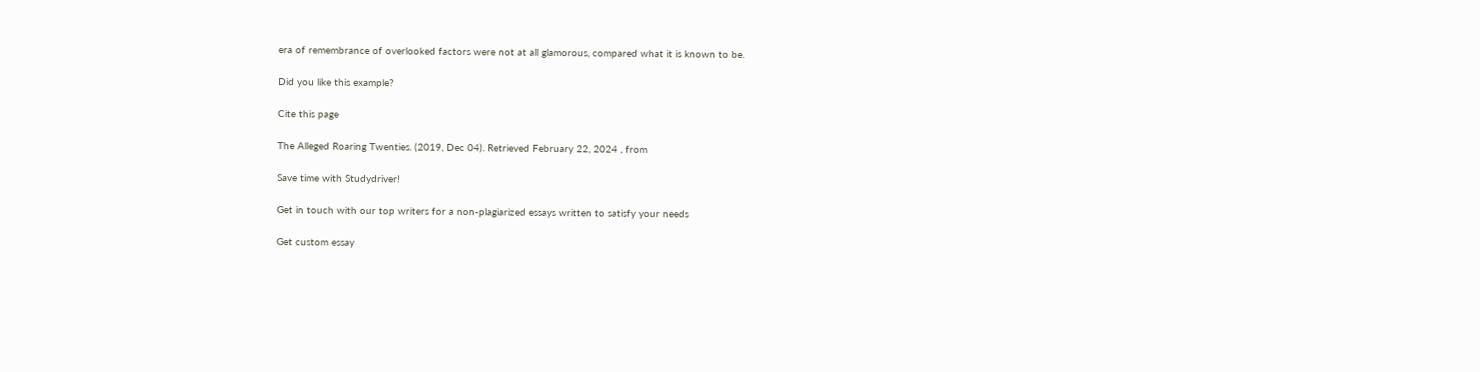era of remembrance of overlooked factors were not at all glamorous, compared what it is known to be.

Did you like this example?

Cite this page

The Alleged Roaring Twenties. (2019, Dec 04). Retrieved February 22, 2024 , from

Save time with Studydriver!

Get in touch with our top writers for a non-plagiarized essays written to satisfy your needs

Get custom essay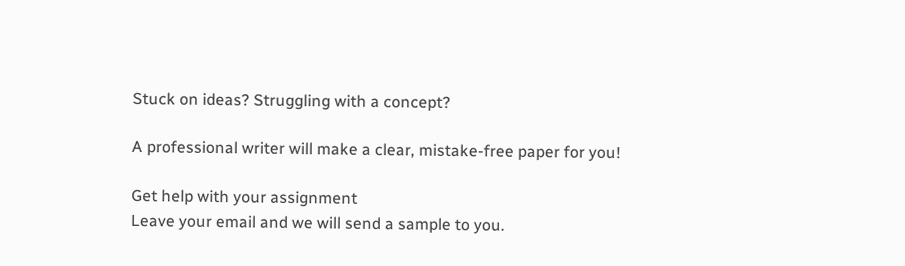Stuck on ideas? Struggling with a concept?

A professional writer will make a clear, mistake-free paper for you!

Get help with your assignment
Leave your email and we will send a sample to you.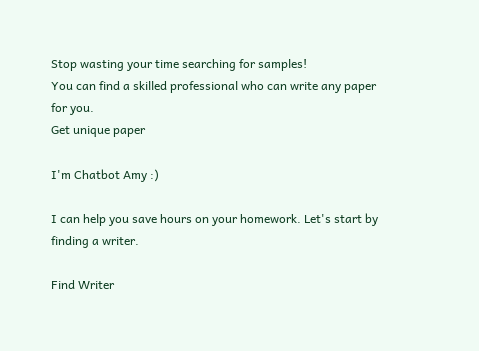Stop wasting your time searching for samples!
You can find a skilled professional who can write any paper for you.
Get unique paper

I'm Chatbot Amy :)

I can help you save hours on your homework. Let's start by finding a writer.

Find Writer